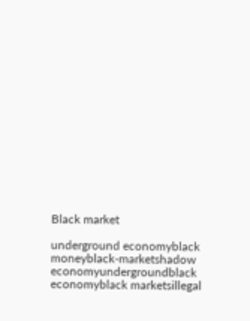Black market

underground economyblack moneyblack-marketshadow economyundergroundblack economyblack marketsillegal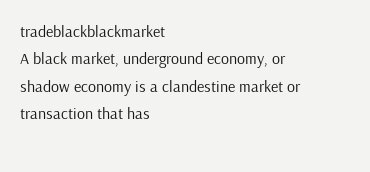tradeblackblackmarket
A black market, underground economy, or shadow economy is a clandestine market or transaction that has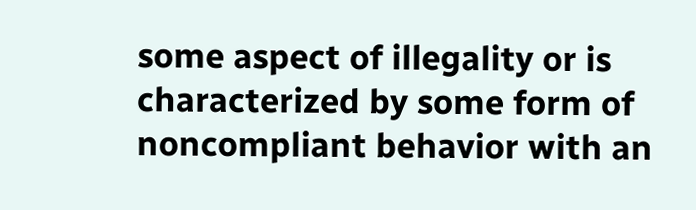some aspect of illegality or is characterized by some form of noncompliant behavior with an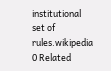institutional set of rules.wikipedia
0 Related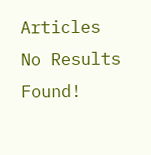Articles
No Results Found!